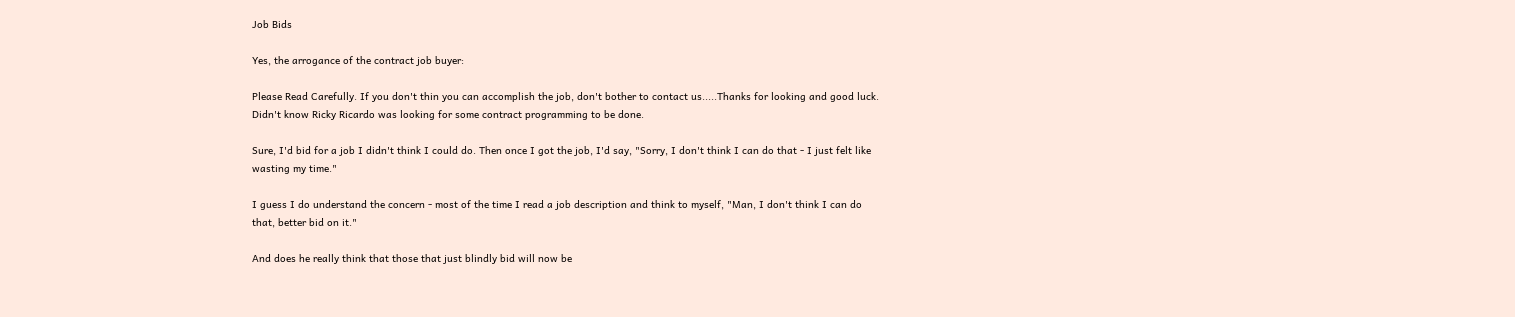Job Bids

Yes, the arrogance of the contract job buyer:

Please Read Carefully. If you don't thin you can accomplish the job, don't bother to contact us.....Thanks for looking and good luck.
Didn't know Ricky Ricardo was looking for some contract programming to be done.

Sure, I'd bid for a job I didn't think I could do. Then once I got the job, I'd say, "Sorry, I don't think I can do that - I just felt like wasting my time."

I guess I do understand the concern - most of the time I read a job description and think to myself, "Man, I don't think I can do that, better bid on it."

And does he really think that those that just blindly bid will now be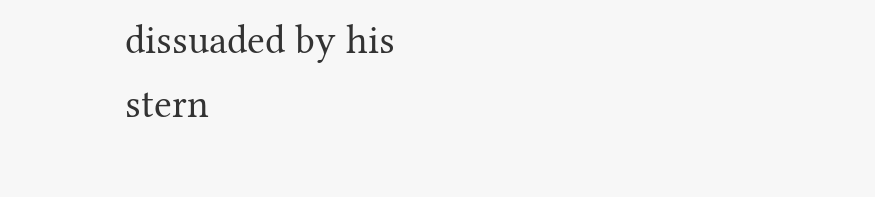dissuaded by his stern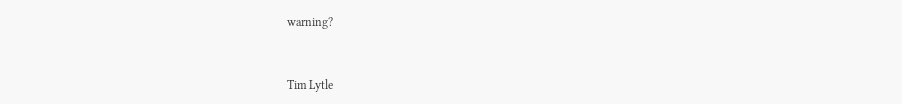warning?


Tim Lytle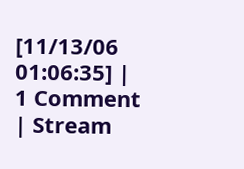[11/13/06 01:06:35] | 1 Comment | Stream